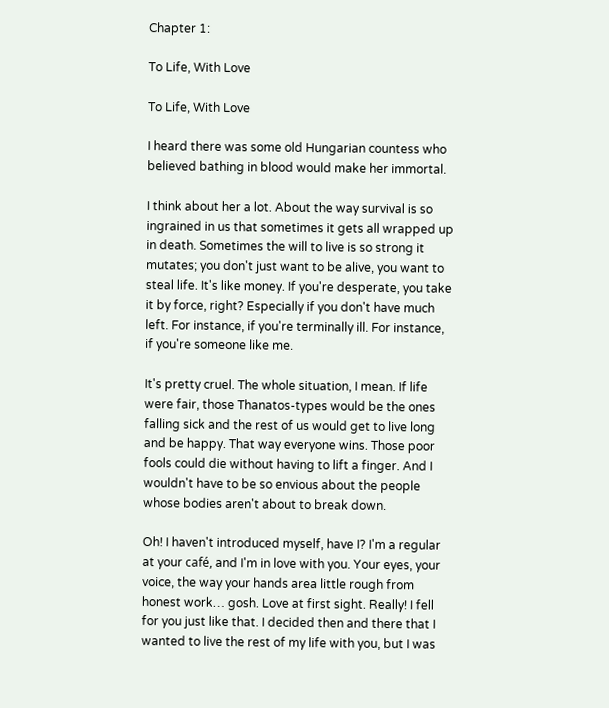Chapter 1:

To Life, With Love

To Life, With Love

I heard there was some old Hungarian countess who believed bathing in blood would make her immortal.

I think about her a lot. About the way survival is so ingrained in us that sometimes it gets all wrapped up in death. Sometimes the will to live is so strong it mutates; you don't just want to be alive, you want to steal life. It's like money. If you're desperate, you take it by force, right? Especially if you don't have much left. For instance, if you're terminally ill. For instance, if you're someone like me.

It's pretty cruel. The whole situation, I mean. If life were fair, those Thanatos-types would be the ones falling sick and the rest of us would get to live long and be happy. That way everyone wins. Those poor fools could die without having to lift a finger. And I wouldn't have to be so envious about the people whose bodies aren't about to break down.

Oh! I haven't introduced myself, have I? I'm a regular at your café, and I'm in love with you. Your eyes, your voice, the way your hands area little rough from honest work… gosh. Love at first sight. Really! I fell for you just like that. I decided then and there that I wanted to live the rest of my life with you, but I was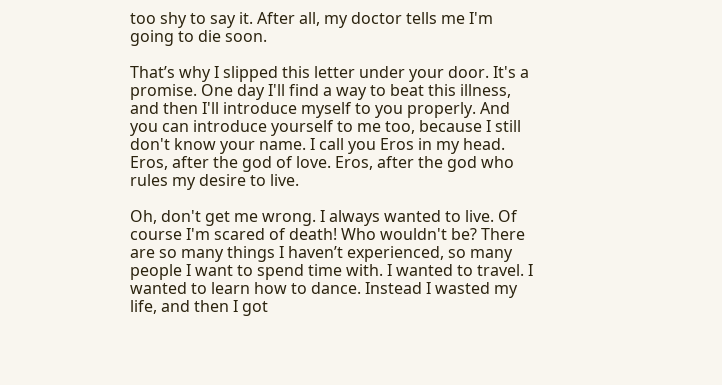too shy to say it. After all, my doctor tells me I'm going to die soon.

That’s why I slipped this letter under your door. It's a promise. One day I'll find a way to beat this illness, and then I'll introduce myself to you properly. And you can introduce yourself to me too, because I still don't know your name. I call you Eros in my head. Eros, after the god of love. Eros, after the god who rules my desire to live.

Oh, don't get me wrong. I always wanted to live. Of course I'm scared of death! Who wouldn't be? There are so many things I haven’t experienced, so many people I want to spend time with. I wanted to travel. I wanted to learn how to dance. Instead I wasted my life, and then I got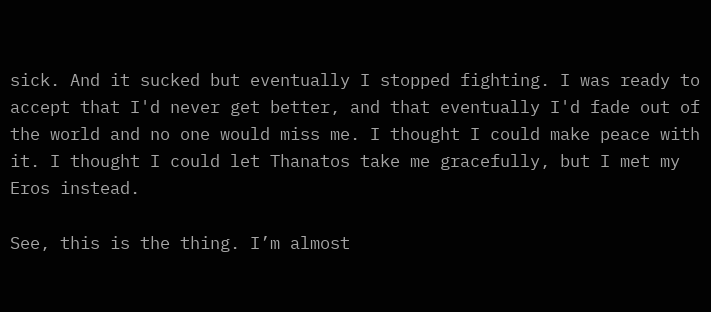sick. And it sucked but eventually I stopped fighting. I was ready to accept that I'd never get better, and that eventually I'd fade out of the world and no one would miss me. I thought I could make peace with it. I thought I could let Thanatos take me gracefully, but I met my Eros instead.

See, this is the thing. I’m almost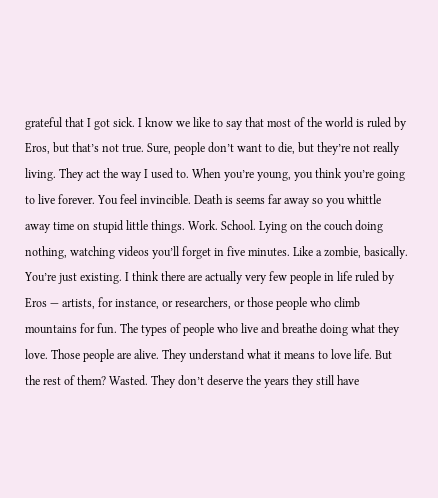grateful that I got sick. I know we like to say that most of the world is ruled by Eros, but that’s not true. Sure, people don’t want to die, but they’re not really living. They act the way I used to. When you’re young, you think you’re going to live forever. You feel invincible. Death is seems far away so you whittle away time on stupid little things. Work. School. Lying on the couch doing nothing, watching videos you’ll forget in five minutes. Like a zombie, basically. You’re just existing. I think there are actually very few people in life ruled by Eros — artists, for instance, or researchers, or those people who climb mountains for fun. The types of people who live and breathe doing what they love. Those people are alive. They understand what it means to love life. But the rest of them? Wasted. They don’t deserve the years they still have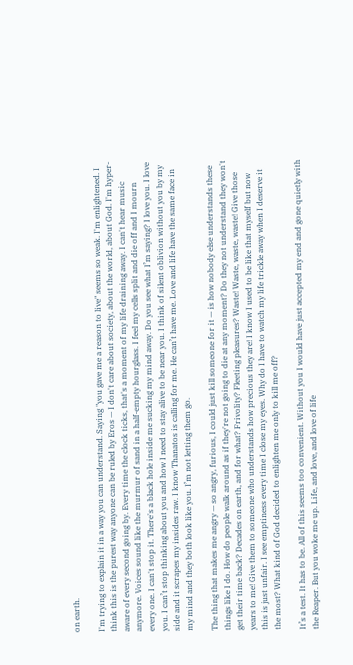on earth.

I'm trying to explain it in a way you can understand. Saying "you gave me a reason to live" seems so weak. I'm enlightened. I think this is the purest way anyone can be ruled by Eros — I don't care about society, about the world, about God. I'm hyper-aware of every second going by. Every time the clock ticks, that's a moment of my life draining away. I can't hear music anymore. Voices sound like the murmur of sand in a half-empty hourglass. I feel my cells split and die off and I mourn every one. I can't stop it. There's a black hole inside me sucking my mind away. Do you see what I’m saying? I love you. I love you. I can’t stop thinking about you and how I need to stay alive to be near you. I think of silent oblivion without you by my side and it scrapes my insides raw. I know Thanatos is calling for me. He can’t have me. Love and life have the same face in my mind and they both look like you. I’m not letting them go.

The thing that makes me angry — so angry, furious, I could just kill someone for it — is how nobody else understands these things like I do. How do people walk around as if they're not going to die at any moment? Do they not understand they won't get their time back? Decades on earth, and for what? Frivolity? Fleeting pleasures? Waste! Waste, waste, waste! Give those years to me! Give them to someone who understands how precious they are! I know I used to be like that myself but now this is just unfair. I see emptiness every time I close my eyes. Why do I have to watch my life trickle away when I deserve it the most? What kind of God decided to enlighten me only to kill me off?

It’s a test. It has to be. All of this seems too convenient. Without you I would have just accepted my end and gone quietly with the Reaper. But you woke me up. Life, and love, and love of life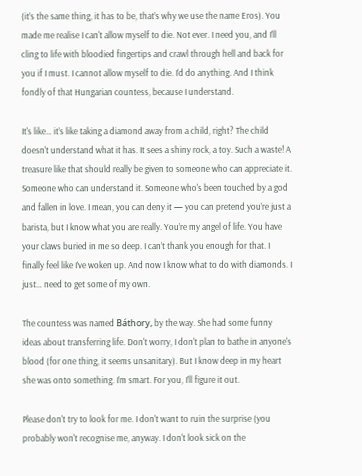(it’s the same thing, it has to be, that’s why we use the name Eros). You made me realise I can't allow myself to die. Not ever. I need you, and I’ll cling to life with bloodied fingertips and crawl through hell and back for you if I must. I cannot allow myself to die. I’d do anything. And I think fondly of that Hungarian countess, because I understand.

It's like… it’s like taking a diamond away from a child, right? The child doesn't understand what it has. It sees a shiny rock, a toy. Such a waste! A treasure like that should really be given to someone who can appreciate it. Someone who can understand it. Someone who's been touched by a god and fallen in love. I mean, you can deny it — you can pretend you’re just a barista, but I know what you are really. You’re my angel of life. You have your claws buried in me so deep. I can’t thank you enough for that. I finally feel like I’ve woken up. And now I know what to do with diamonds. I just… need to get some of my own.

The countess was named Báthory, by the way. She had some funny ideas about transferring life. Don't worry, I don't plan to bathe in anyone's blood (for one thing, it seems unsanitary). But I know deep in my heart she was onto something. I’m smart. For you, I’ll figure it out.

Please don't try to look for me. I don't want to ruin the surprise (you probably won't recognise me, anyway. I don't look sick on the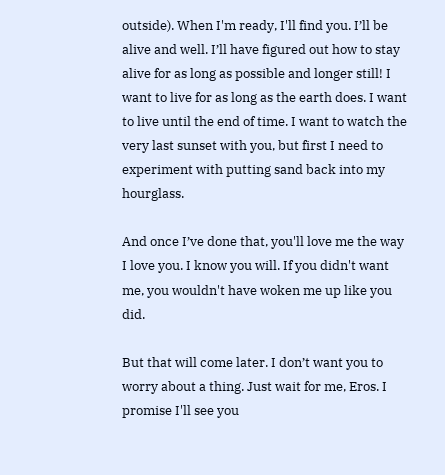outside). When I'm ready, I'll find you. I’ll be alive and well. I’ll have figured out how to stay alive for as long as possible and longer still! I want to live for as long as the earth does. I want to live until the end of time. I want to watch the very last sunset with you, but first I need to experiment with putting sand back into my hourglass.

And once I’ve done that, you'll love me the way I love you. I know you will. If you didn't want me, you wouldn't have woken me up like you did.

But that will come later. I don’t want you to worry about a thing. Just wait for me, Eros. I promise I'll see you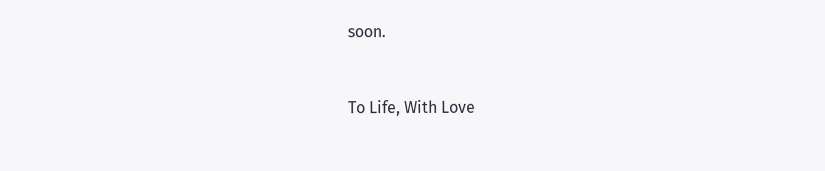soon.


To Life, With Love